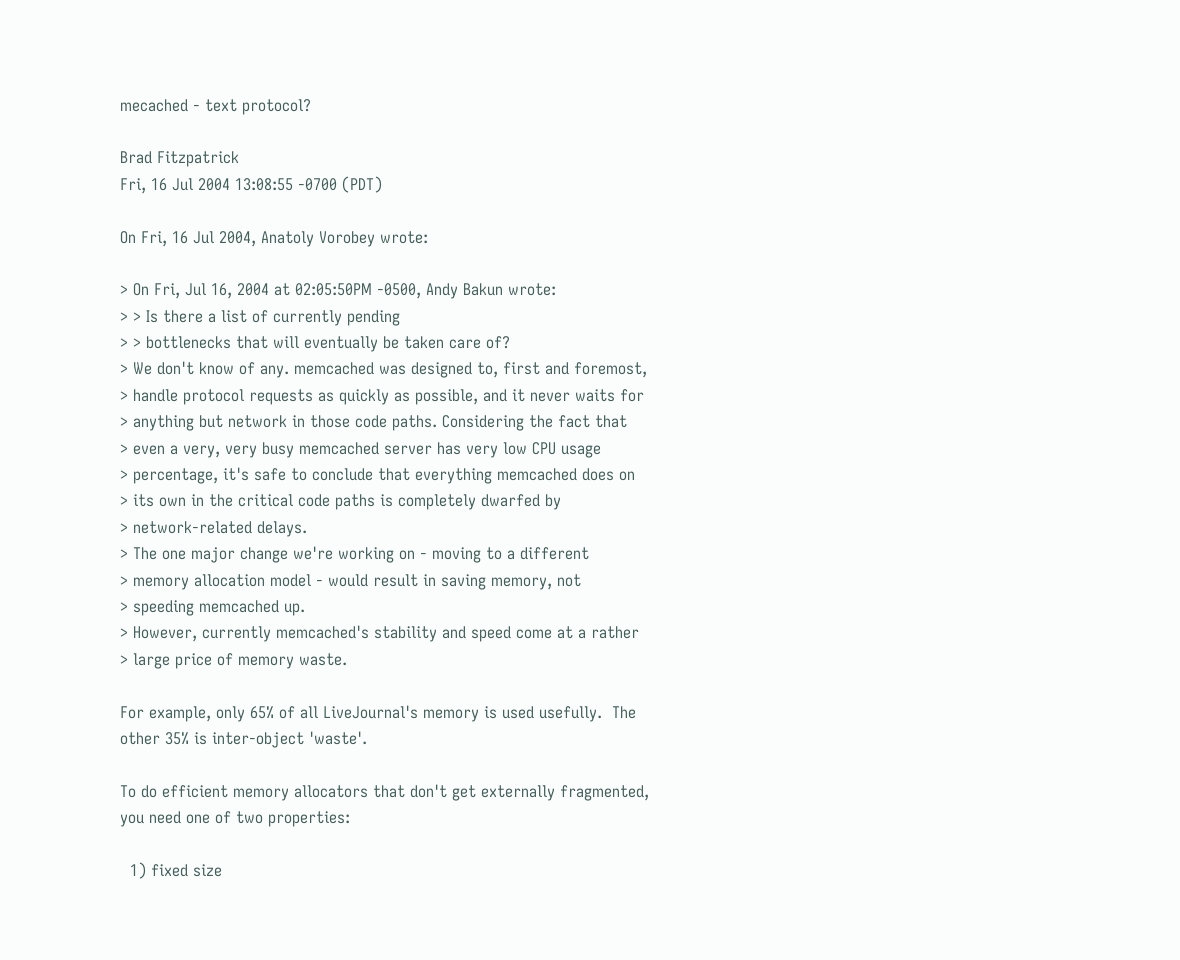mecached - text protocol?

Brad Fitzpatrick
Fri, 16 Jul 2004 13:08:55 -0700 (PDT)

On Fri, 16 Jul 2004, Anatoly Vorobey wrote:

> On Fri, Jul 16, 2004 at 02:05:50PM -0500, Andy Bakun wrote:
> > Is there a list of currently pending
> > bottlenecks that will eventually be taken care of?
> We don't know of any. memcached was designed to, first and foremost,
> handle protocol requests as quickly as possible, and it never waits for
> anything but network in those code paths. Considering the fact that
> even a very, very busy memcached server has very low CPU usage
> percentage, it's safe to conclude that everything memcached does on
> its own in the critical code paths is completely dwarfed by
> network-related delays.
> The one major change we're working on - moving to a different
> memory allocation model - would result in saving memory, not
> speeding memcached up.
> However, currently memcached's stability and speed come at a rather
> large price of memory waste.

For example, only 65% of all LiveJournal's memory is used usefully.  The
other 35% is inter-object 'waste'.

To do efficient memory allocators that don't get externally fragmented,
you need one of two properties:

  1) fixed size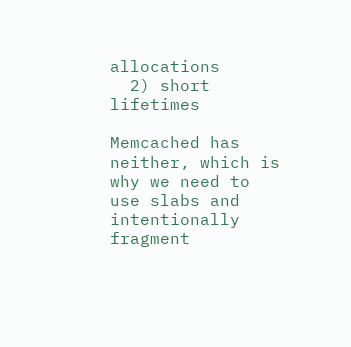allocations
  2) short lifetimes

Memcached has neither, which is why we need to use slabs and intentionally
fragment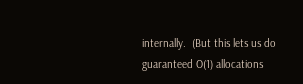internally.  (But this lets us do guaranteed O(1) allocations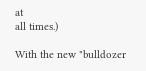at
all times.)

With the new "bulldozer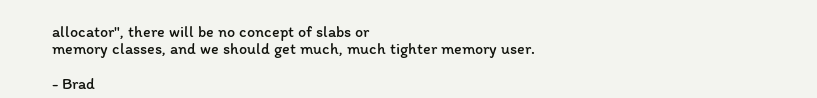allocator", there will be no concept of slabs or
memory classes, and we should get much, much tighter memory user.

- Brad